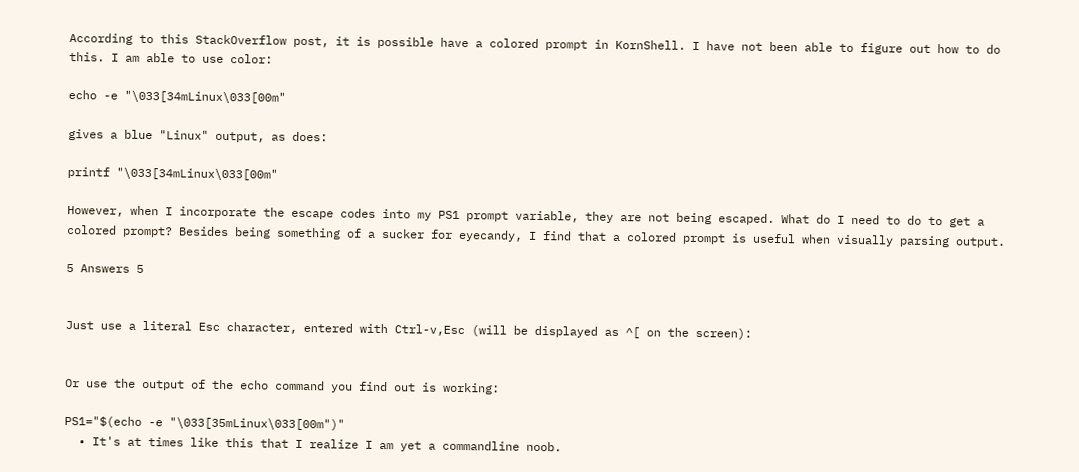According to this StackOverflow post, it is possible have a colored prompt in KornShell. I have not been able to figure out how to do this. I am able to use color:

echo -e "\033[34mLinux\033[00m"

gives a blue "Linux" output, as does:

printf "\033[34mLinux\033[00m"

However, when I incorporate the escape codes into my PS1 prompt variable, they are not being escaped. What do I need to do to get a colored prompt? Besides being something of a sucker for eyecandy, I find that a colored prompt is useful when visually parsing output.

5 Answers 5


Just use a literal Esc character, entered with Ctrl-v,Esc (will be displayed as ^[ on the screen):


Or use the output of the echo command you find out is working:

PS1="$(echo -e "\033[35mLinux\033[00m")"
  • It's at times like this that I realize I am yet a commandline noob.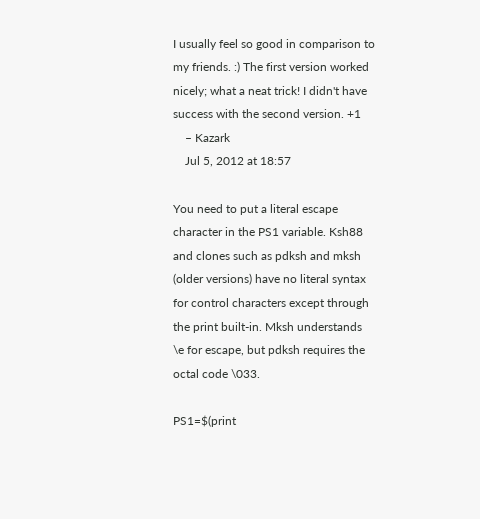I usually feel so good in comparison to my friends. :) The first version worked nicely; what a neat trick! I didn't have success with the second version. +1
    – Kazark
    Jul 5, 2012 at 18:57

You need to put a literal escape character in the PS1 variable. Ksh88 and clones such as pdksh and mksh (older versions) have no literal syntax for control characters except through the print built-in. Mksh understands \e for escape, but pdksh requires the octal code \033.

PS1=$(print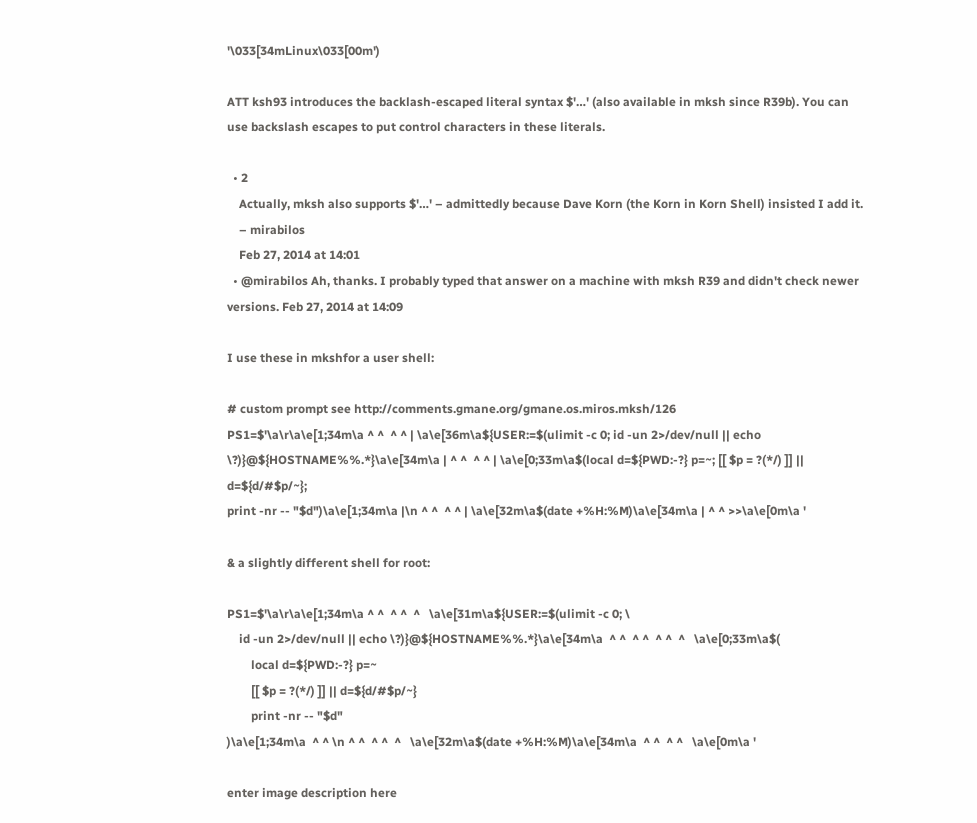'\033[34mLinux\033[00m')

ATT ksh93 introduces the backlash-escaped literal syntax $'…' (also available in mksh since R39b). You can use backslash escapes to put control characters in these literals.

  • 2
    Actually, mksh also supports $'…' – admittedly because Dave Korn (the Korn in Korn Shell) insisted I add it.
    – mirabilos
    Feb 27, 2014 at 14:01
  • @mirabilos Ah, thanks. I probably typed that answer on a machine with mksh R39 and didn't check newer versions. Feb 27, 2014 at 14:09

I use these in mkshfor a user shell:

# custom prompt see http://comments.gmane.org/gmane.os.miros.mksh/126
PS1=$'\a\r\a\e[1;34m\a ^ ^  ^ ^ | \a\e[36m\a${USER:=$(ulimit -c 0; id -un 2>/dev/null || echo
\?)}@${HOSTNAME%%.*}\a\e[34m\a | ^ ^  ^ ^ | \a\e[0;33m\a$(local d=${PWD:-?} p=~; [[ $p = ?(*/) ]] || d=${d/#$p/~};
print -nr -- "$d")\a\e[1;34m\a |\n ^ ^  ^ ^ | \a\e[32m\a$(date +%H:%M)\a\e[34m\a | ^ ^ >>\a\e[0m\a '

& a slightly different shell for root:

PS1=$'\a\r\a\e[1;34m\a ^ ^  ^ ^  ^   \a\e[31m\a${USER:=$(ulimit -c 0; \
    id -un 2>/dev/null || echo \?)}@${HOSTNAME%%.*}\a\e[34m\a  ^ ^  ^ ^  ^ ^  ^   \a\e[0;33m\a$(
        local d=${PWD:-?} p=~
        [[ $p = ?(*/) ]] || d=${d/#$p/~}
        print -nr -- "$d"
)\a\e[1;34m\a  ^ ^ \n ^ ^  ^ ^  ^   \a\e[32m\a$(date +%H:%M)\a\e[34m\a  ^ ^  ^ ^   \a\e[0m\a '

enter image description here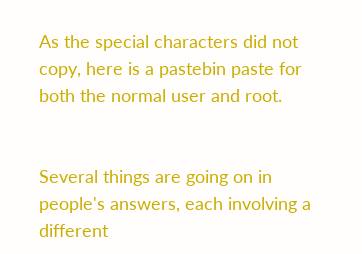As the special characters did not copy, here is a pastebin paste for both the normal user and root.


Several things are going on in people's answers, each involving a different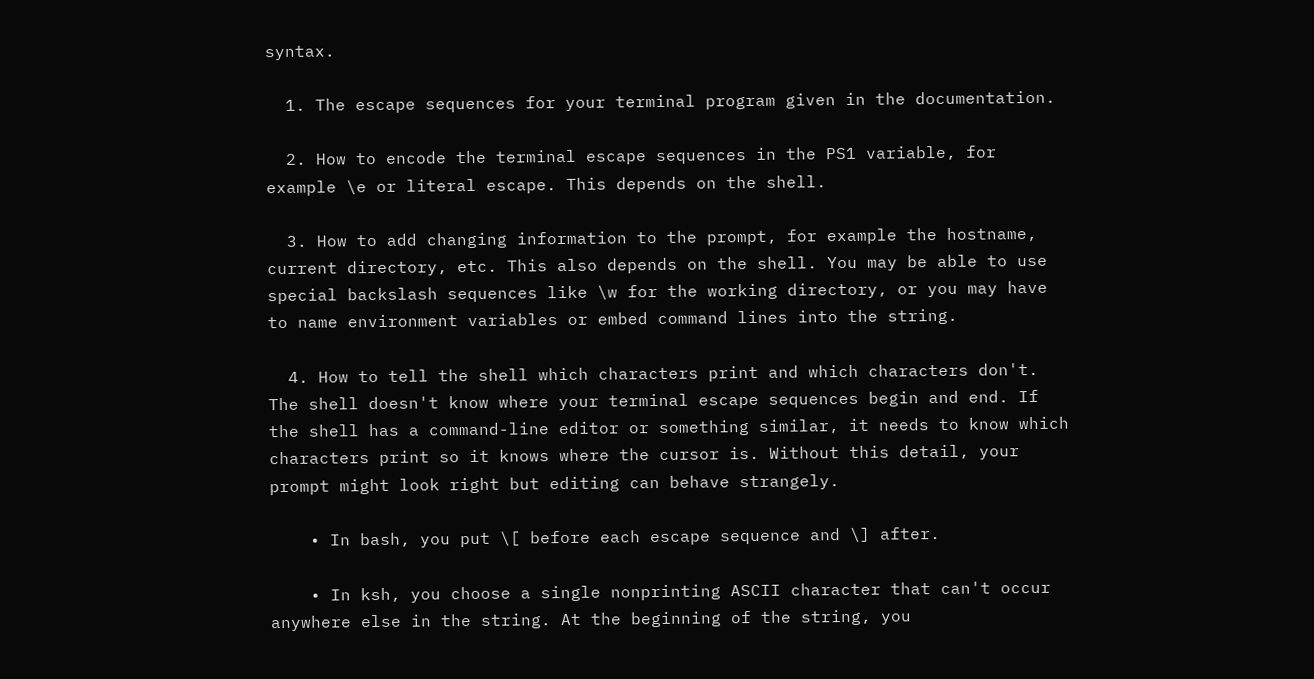syntax.

  1. The escape sequences for your terminal program given in the documentation.

  2. How to encode the terminal escape sequences in the PS1 variable, for example \e or literal escape. This depends on the shell.

  3. How to add changing information to the prompt, for example the hostname, current directory, etc. This also depends on the shell. You may be able to use special backslash sequences like \w for the working directory, or you may have to name environment variables or embed command lines into the string.

  4. How to tell the shell which characters print and which characters don't. The shell doesn't know where your terminal escape sequences begin and end. If the shell has a command-line editor or something similar, it needs to know which characters print so it knows where the cursor is. Without this detail, your prompt might look right but editing can behave strangely.

    • In bash, you put \[ before each escape sequence and \] after.

    • In ksh, you choose a single nonprinting ASCII character that can't occur anywhere else in the string. At the beginning of the string, you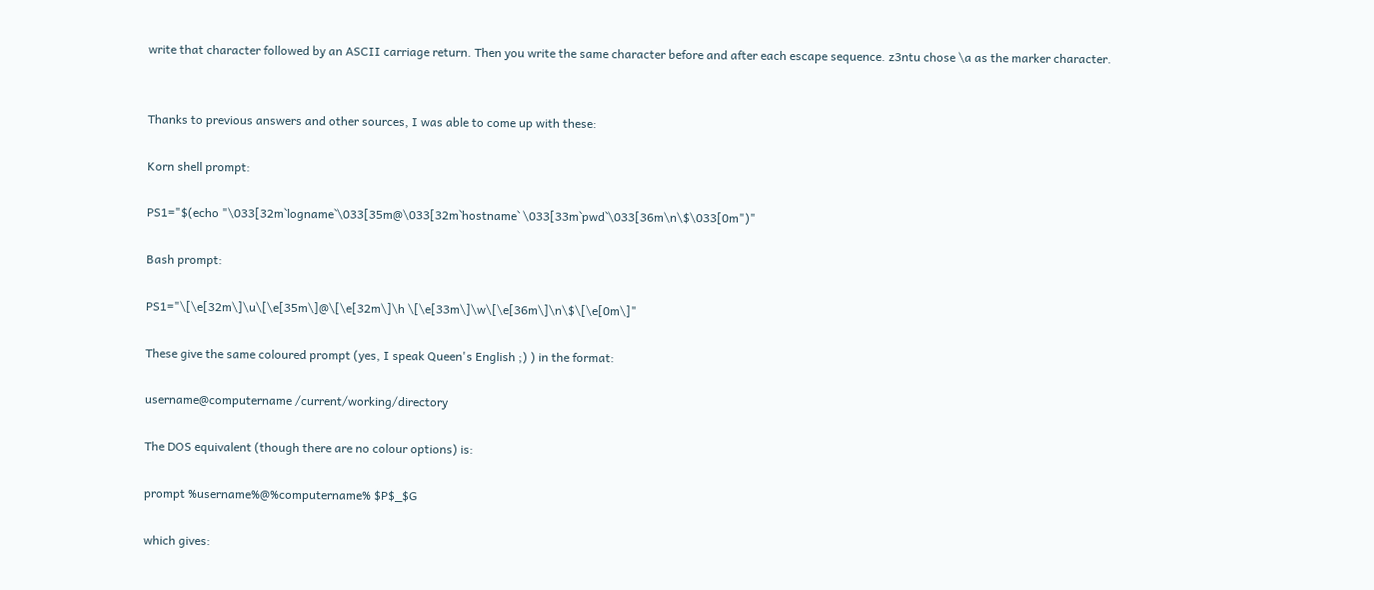write that character followed by an ASCII carriage return. Then you write the same character before and after each escape sequence. z3ntu chose \a as the marker character.


Thanks to previous answers and other sources, I was able to come up with these:

Korn shell prompt:

PS1="$(echo "\033[32m`logname`\033[35m@\033[32m`hostname` \033[33m`pwd`\033[36m\n\$\033[0m")"

Bash prompt:

PS1="\[\e[32m\]\u\[\e[35m\]@\[\e[32m\]\h \[\e[33m\]\w\[\e[36m\]\n\$\[\e[0m\]"

These give the same coloured prompt (yes, I speak Queen's English ;) ) in the format:

username@computername /current/working/directory

The DOS equivalent (though there are no colour options) is:

prompt %username%@%computername% $P$_$G

which gives: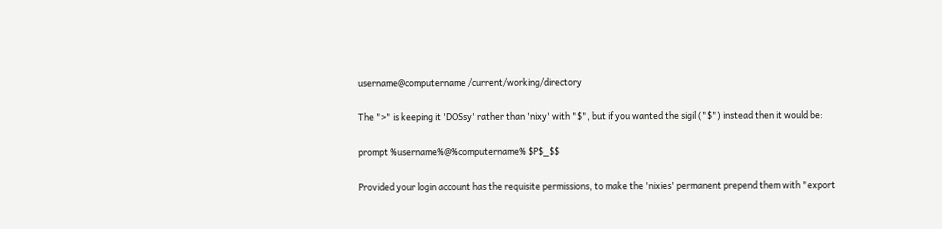username@computername /current/working/directory

The ">" is keeping it 'DOSsy' rather than 'nixy' with "$", but if you wanted the sigil ("$") instead then it would be:

prompt %username%@%computername% $P$_$$

Provided your login account has the requisite permissions, to make the 'nixies' permanent prepend them with "export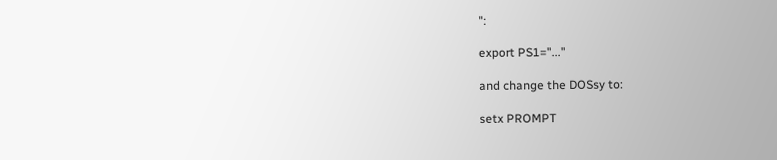":

export PS1="..."

and change the DOSsy to:

setx PROMPT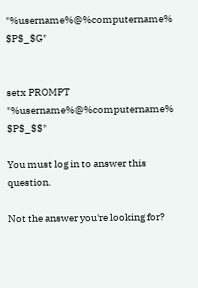"%username%@%computername% $P$_$G"


setx PROMPT "%username%@%computername% $P$_$$"

You must log in to answer this question.

Not the answer you're looking for?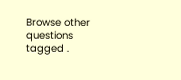Browse other questions tagged .